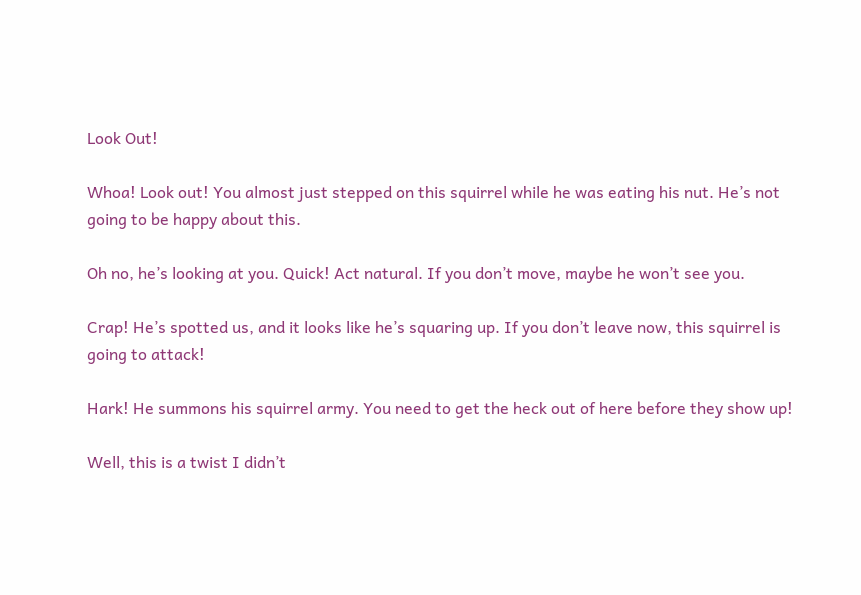Look Out!

Whoa! Look out! You almost just stepped on this squirrel while he was eating his nut. He’s not going to be happy about this.

Oh no, he’s looking at you. Quick! Act natural. If you don’t move, maybe he won’t see you.

Crap! He’s spotted us, and it looks like he’s squaring up. If you don’t leave now, this squirrel is going to attack!

Hark! He summons his squirrel army. You need to get the heck out of here before they show up!

Well, this is a twist I didn’t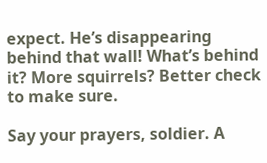expect. He’s disappearing behind that wall! What’s behind it? More squirrels? Better check to make sure.

Say your prayers, soldier. A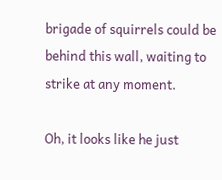brigade of squirrels could be behind this wall, waiting to strike at any moment.

Oh, it looks like he just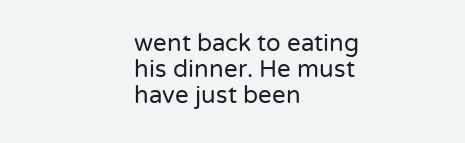went back to eating his dinner. He must have just been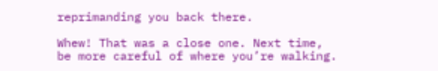reprimanding you back there.

Whew! That was a close one. Next time, be more careful of where you’re walking.